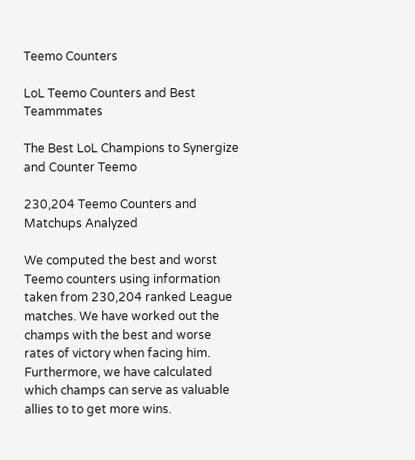Teemo Counters

LoL Teemo Counters and Best Teammmates

The Best LoL Champions to Synergize and Counter Teemo

230,204 Teemo Counters and Matchups Analyzed

We computed the best and worst Teemo counters using information taken from 230,204 ranked League matches. We have worked out the champs with the best and worse rates of victory when facing him. Furthermore, we have calculated which champs can serve as valuable allies to to get more wins.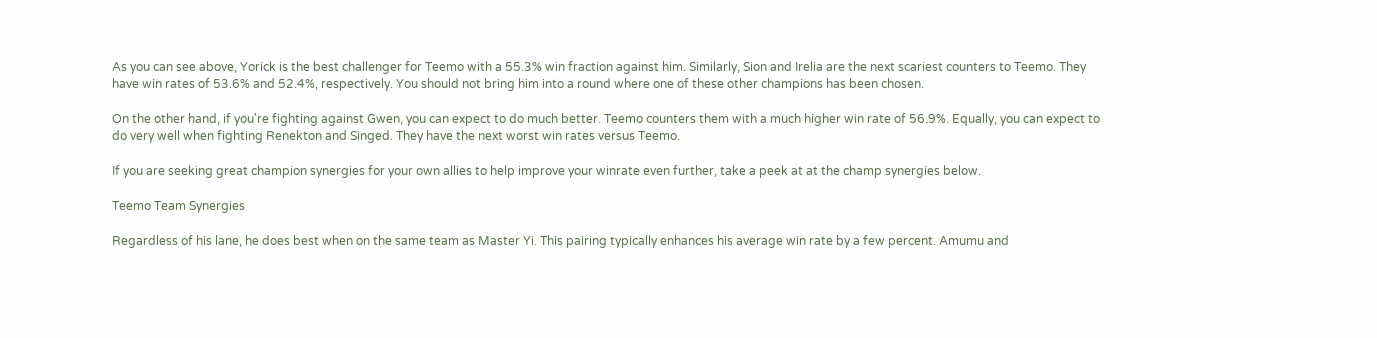As you can see above, Yorick is the best challenger for Teemo with a 55.3% win fraction against him. Similarly, Sion and Irelia are the next scariest counters to Teemo. They have win rates of 53.6% and 52.4%, respectively. You should not bring him into a round where one of these other champions has been chosen.

On the other hand, if you're fighting against Gwen, you can expect to do much better. Teemo counters them with a much higher win rate of 56.9%. Equally, you can expect to do very well when fighting Renekton and Singed. They have the next worst win rates versus Teemo.

If you are seeking great champion synergies for your own allies to help improve your winrate even further, take a peek at at the champ synergies below.

Teemo Team Synergies

Regardless of his lane, he does best when on the same team as Master Yi. This pairing typically enhances his average win rate by a few percent. Amumu and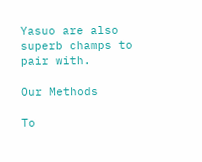Yasuo are also superb champs to pair with.

Our Methods

To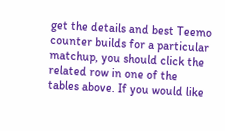get the details and best Teemo counter builds for a particular matchup, you should click the related row in one of the tables above. If you would like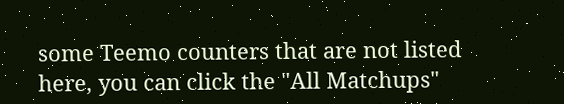some Teemo counters that are not listed here, you can click the "All Matchups"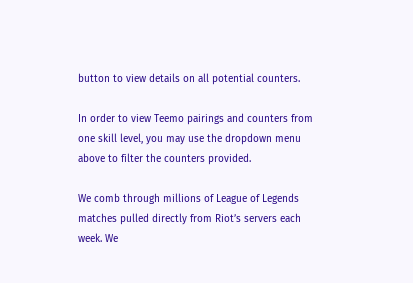button to view details on all potential counters.

In order to view Teemo pairings and counters from one skill level, you may use the dropdown menu above to filter the counters provided.

We comb through millions of League of Legends matches pulled directly from Riot’s servers each week. We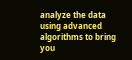analyze the data using advanced algorithms to bring you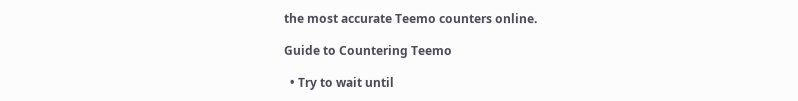the most accurate Teemo counters online.

Guide to Countering Teemo

  • Try to wait until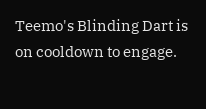Teemo's Blinding Dart is on cooldown to engage.